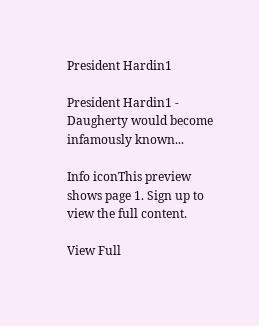President Hardin1

President Hardin1 - Daugherty would become infamously known...

Info iconThis preview shows page 1. Sign up to view the full content.

View Full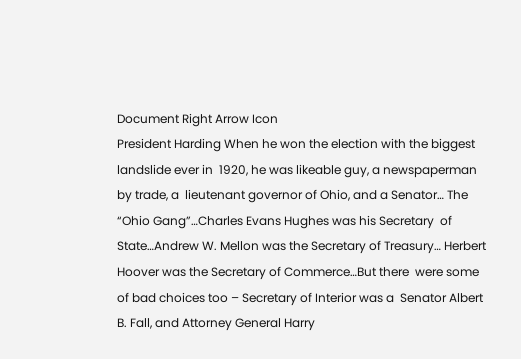Document Right Arrow Icon
President Harding When he won the election with the biggest landslide ever in  1920, he was likeable guy, a newspaperman by trade, a  lieutenant governor of Ohio, and a Senator… The “Ohio Gang”…Charles Evans Hughes was his Secretary  of State…Andrew W. Mellon was the Secretary of Treasury… Herbert Hoover was the Secretary of Commerce…But there  were some of bad choices too – Secretary of Interior was a  Senator Albert B. Fall, and Attorney General Harry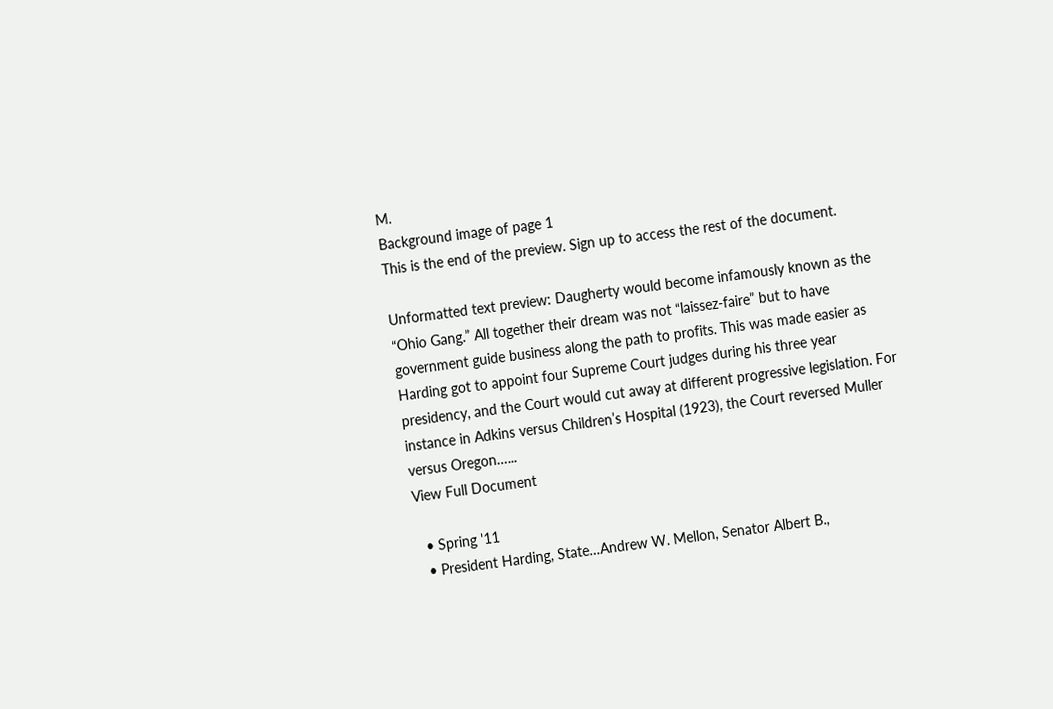M.
Background image of page 1
This is the end of the preview. Sign up to access the rest of the document.

Unformatted text preview: Daugherty would become infamously known as the “Ohio Gang.” All together their dream was not “laissez-faire” but to have government guide business along the path to profits. This was made easier as Harding got to appoint four Supreme Court judges during his three year presidency, and the Court would cut away at different progressive legislation. For instance in Adkins versus Children’s Hospital (1923), the Court reversed Muller versus Oregon…...
View Full Document

  • Spring '11
  • President Harding, State…Andrew W. Mellon, Senator Albert B.,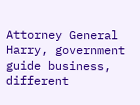Attorney General Harry, government guide business, different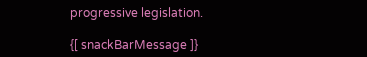progressive legislation.

{[ snackBarMessage ]}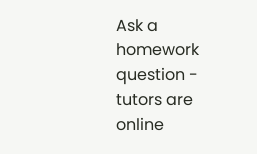Ask a homework question - tutors are online